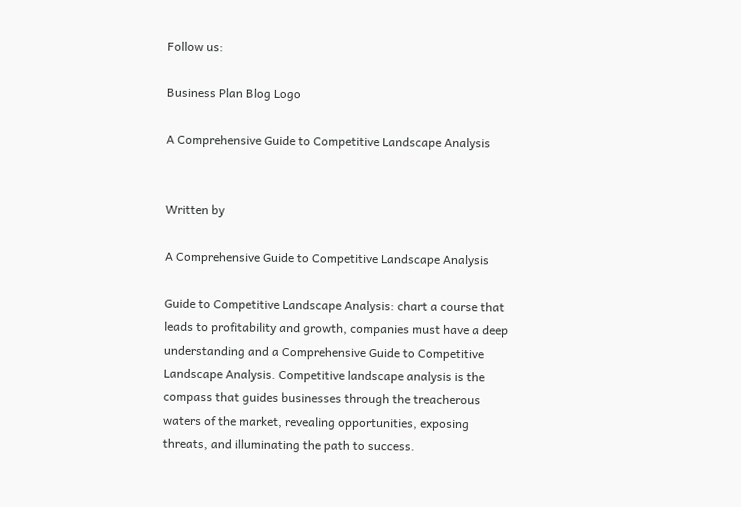Follow us:

Business Plan Blog Logo

A Comprehensive Guide to Competitive Landscape Analysis


Written by

A Comprehensive Guide to Competitive Landscape Analysis

Guide to Competitive Landscape Analysis: chart a course that leads to profitability and growth, companies must have a deep understanding and a Comprehensive Guide to Competitive Landscape Analysis. Competitive landscape analysis is the compass that guides businesses through the treacherous waters of the market, revealing opportunities, exposing threats, and illuminating the path to success.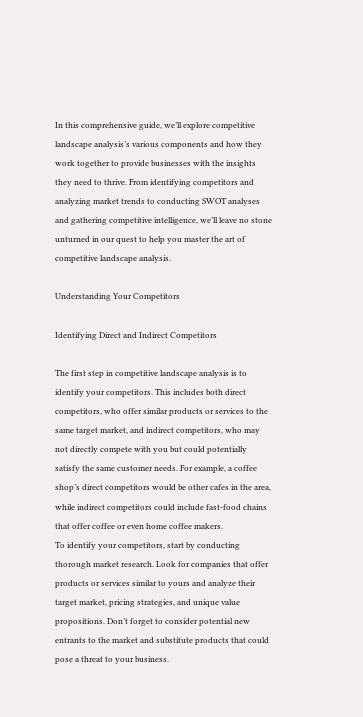In this comprehensive guide, we’ll explore competitive landscape analysis’s various components and how they work together to provide businesses with the insights they need to thrive. From identifying competitors and analyzing market trends to conducting SWOT analyses and gathering competitive intelligence, we’ll leave no stone unturned in our quest to help you master the art of competitive landscape analysis.

Understanding Your Competitors

Identifying Direct and Indirect Competitors

The first step in competitive landscape analysis is to identify your competitors. This includes both direct competitors, who offer similar products or services to the same target market, and indirect competitors, who may not directly compete with you but could potentially satisfy the same customer needs. For example, a coffee shop’s direct competitors would be other cafes in the area, while indirect competitors could include fast-food chains that offer coffee or even home coffee makers.
To identify your competitors, start by conducting thorough market research. Look for companies that offer products or services similar to yours and analyze their target market, pricing strategies, and unique value propositions. Don’t forget to consider potential new entrants to the market and substitute products that could pose a threat to your business.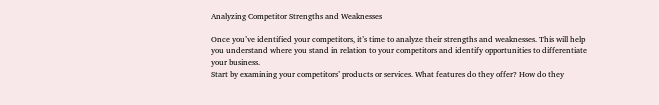Analyzing Competitor Strengths and Weaknesses

Once you’ve identified your competitors, it’s time to analyze their strengths and weaknesses. This will help you understand where you stand in relation to your competitors and identify opportunities to differentiate your business.
Start by examining your competitors’ products or services. What features do they offer? How do they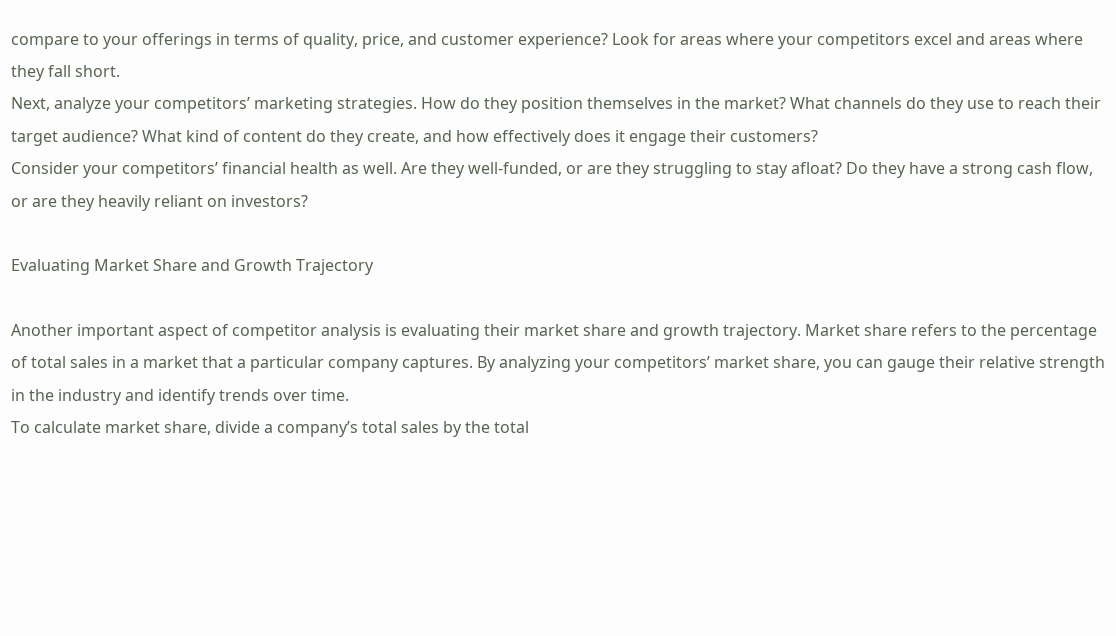compare to your offerings in terms of quality, price, and customer experience? Look for areas where your competitors excel and areas where they fall short.
Next, analyze your competitors’ marketing strategies. How do they position themselves in the market? What channels do they use to reach their target audience? What kind of content do they create, and how effectively does it engage their customers?
Consider your competitors’ financial health as well. Are they well-funded, or are they struggling to stay afloat? Do they have a strong cash flow, or are they heavily reliant on investors?

Evaluating Market Share and Growth Trajectory

Another important aspect of competitor analysis is evaluating their market share and growth trajectory. Market share refers to the percentage of total sales in a market that a particular company captures. By analyzing your competitors’ market share, you can gauge their relative strength in the industry and identify trends over time.
To calculate market share, divide a company’s total sales by the total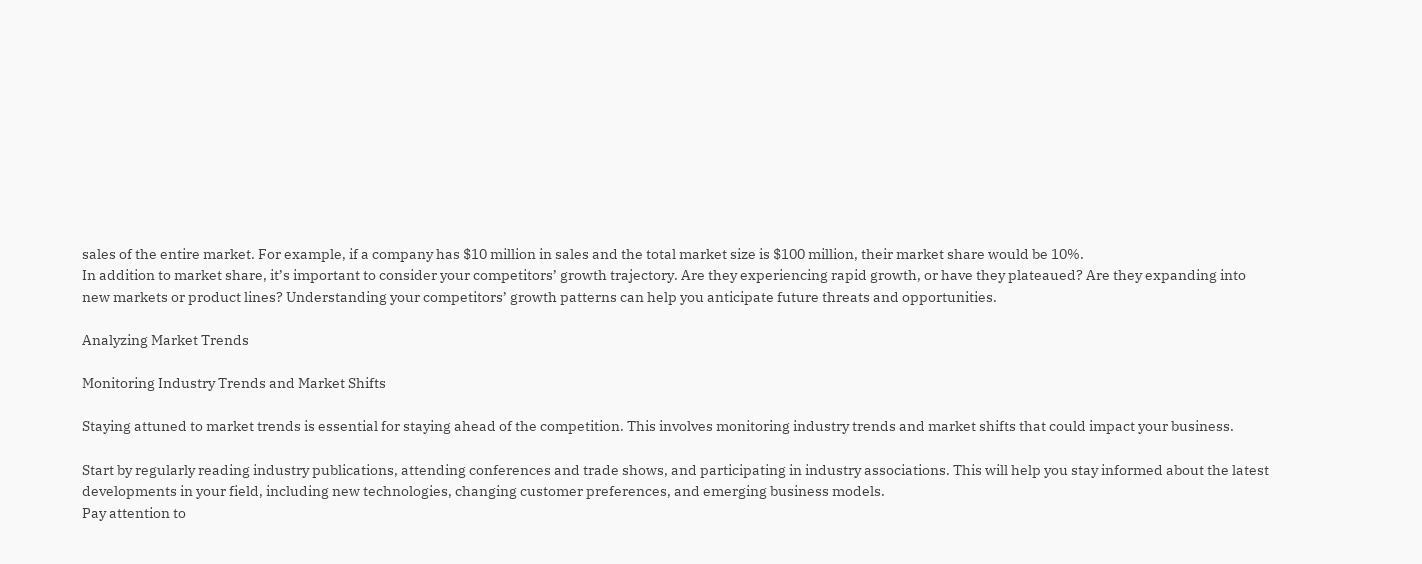sales of the entire market. For example, if a company has $10 million in sales and the total market size is $100 million, their market share would be 10%.
In addition to market share, it’s important to consider your competitors’ growth trajectory. Are they experiencing rapid growth, or have they plateaued? Are they expanding into new markets or product lines? Understanding your competitors’ growth patterns can help you anticipate future threats and opportunities.

Analyzing Market Trends

Monitoring Industry Trends and Market Shifts

Staying attuned to market trends is essential for staying ahead of the competition. This involves monitoring industry trends and market shifts that could impact your business.

Start by regularly reading industry publications, attending conferences and trade shows, and participating in industry associations. This will help you stay informed about the latest developments in your field, including new technologies, changing customer preferences, and emerging business models.
Pay attention to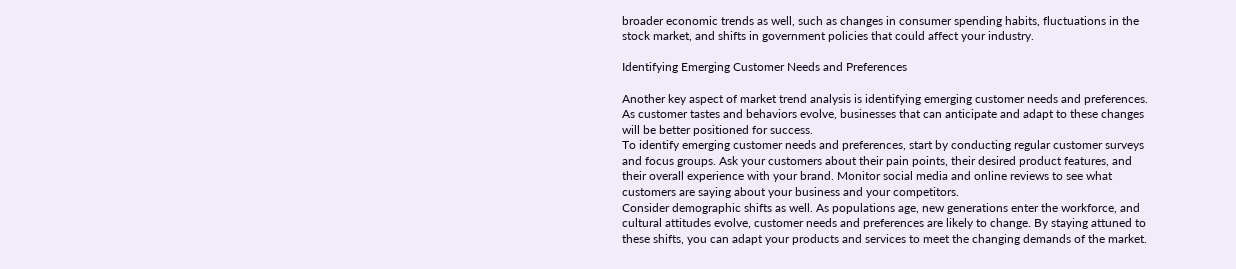broader economic trends as well, such as changes in consumer spending habits, fluctuations in the stock market, and shifts in government policies that could affect your industry.

Identifying Emerging Customer Needs and Preferences

Another key aspect of market trend analysis is identifying emerging customer needs and preferences. As customer tastes and behaviors evolve, businesses that can anticipate and adapt to these changes will be better positioned for success.
To identify emerging customer needs and preferences, start by conducting regular customer surveys and focus groups. Ask your customers about their pain points, their desired product features, and their overall experience with your brand. Monitor social media and online reviews to see what customers are saying about your business and your competitors.
Consider demographic shifts as well. As populations age, new generations enter the workforce, and cultural attitudes evolve, customer needs and preferences are likely to change. By staying attuned to these shifts, you can adapt your products and services to meet the changing demands of the market.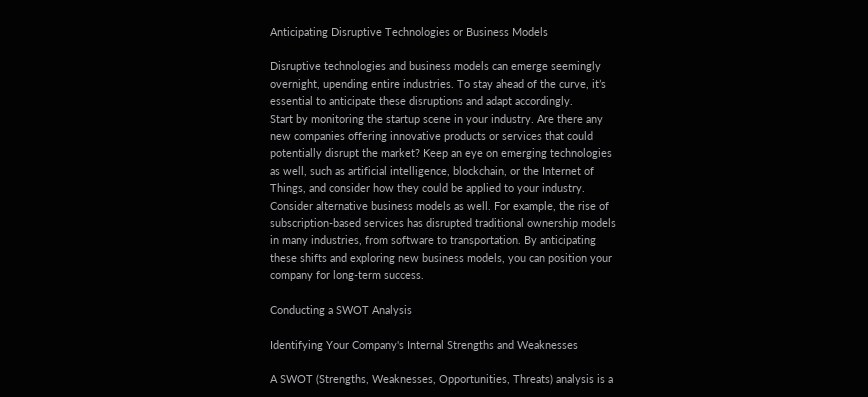Anticipating Disruptive Technologies or Business Models

Disruptive technologies and business models can emerge seemingly overnight, upending entire industries. To stay ahead of the curve, it’s essential to anticipate these disruptions and adapt accordingly.
Start by monitoring the startup scene in your industry. Are there any new companies offering innovative products or services that could potentially disrupt the market? Keep an eye on emerging technologies as well, such as artificial intelligence, blockchain, or the Internet of Things, and consider how they could be applied to your industry.
Consider alternative business models as well. For example, the rise of subscription-based services has disrupted traditional ownership models in many industries, from software to transportation. By anticipating these shifts and exploring new business models, you can position your company for long-term success.

Conducting a SWOT Analysis

Identifying Your Company's Internal Strengths and Weaknesses

A SWOT (Strengths, Weaknesses, Opportunities, Threats) analysis is a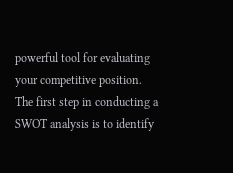powerful tool for evaluating your competitive position. The first step in conducting a SWOT analysis is to identify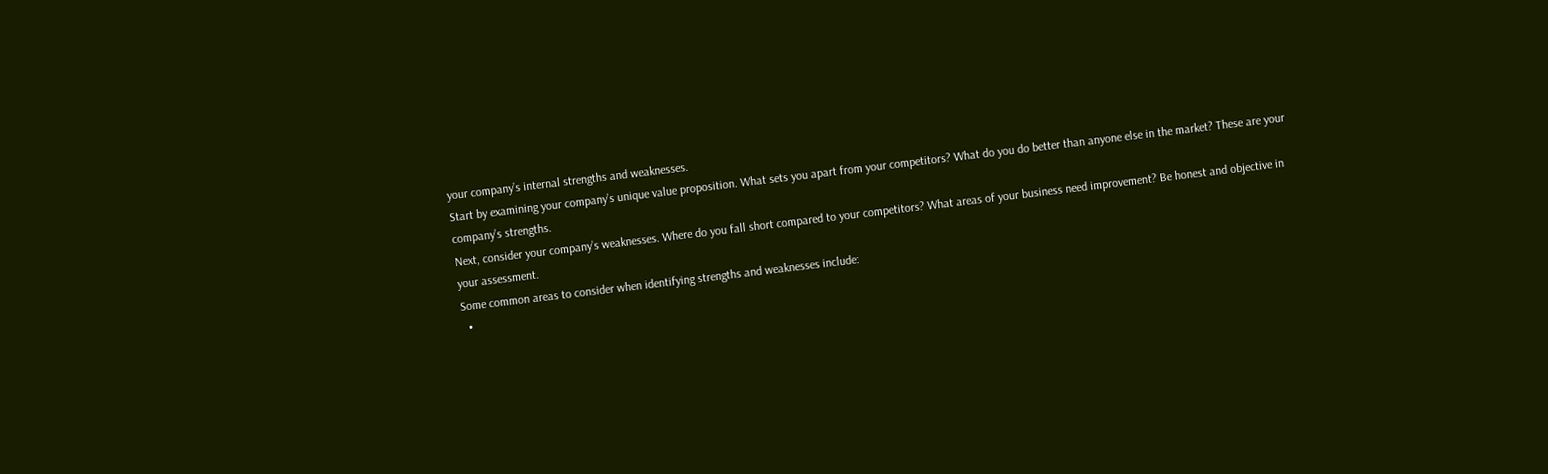your company’s internal strengths and weaknesses.
Start by examining your company’s unique value proposition. What sets you apart from your competitors? What do you do better than anyone else in the market? These are your company’s strengths.
Next, consider your company’s weaknesses. Where do you fall short compared to your competitors? What areas of your business need improvement? Be honest and objective in your assessment.
Some common areas to consider when identifying strengths and weaknesses include:
  •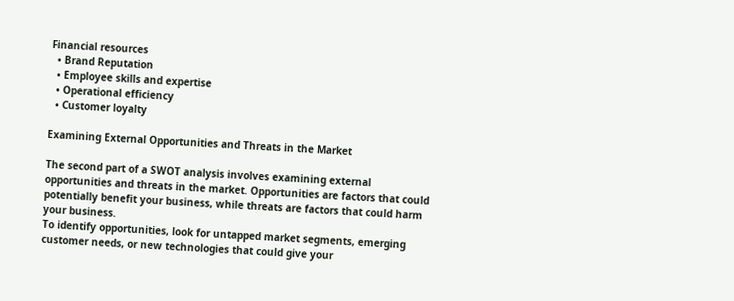Financial resources
  • Brand Reputation
  • Employee skills and expertise
  • Operational efficiency
  • Customer loyalty

Examining External Opportunities and Threats in the Market

The second part of a SWOT analysis involves examining external opportunities and threats in the market. Opportunities are factors that could potentially benefit your business, while threats are factors that could harm your business.
To identify opportunities, look for untapped market segments, emerging customer needs, or new technologies that could give your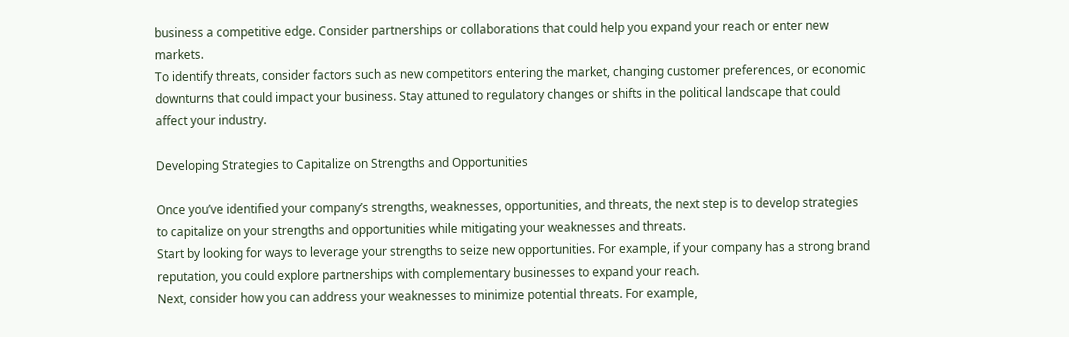business a competitive edge. Consider partnerships or collaborations that could help you expand your reach or enter new markets.
To identify threats, consider factors such as new competitors entering the market, changing customer preferences, or economic downturns that could impact your business. Stay attuned to regulatory changes or shifts in the political landscape that could affect your industry.

Developing Strategies to Capitalize on Strengths and Opportunities

Once you’ve identified your company’s strengths, weaknesses, opportunities, and threats, the next step is to develop strategies to capitalize on your strengths and opportunities while mitigating your weaknesses and threats.
Start by looking for ways to leverage your strengths to seize new opportunities. For example, if your company has a strong brand reputation, you could explore partnerships with complementary businesses to expand your reach.
Next, consider how you can address your weaknesses to minimize potential threats. For example,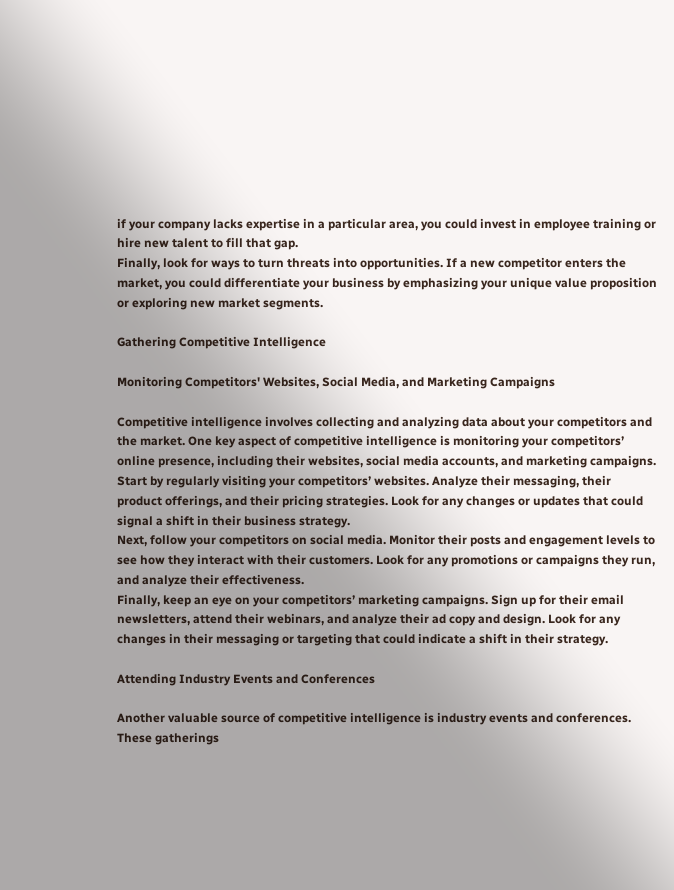if your company lacks expertise in a particular area, you could invest in employee training or hire new talent to fill that gap.
Finally, look for ways to turn threats into opportunities. If a new competitor enters the market, you could differentiate your business by emphasizing your unique value proposition or exploring new market segments.

Gathering Competitive Intelligence

Monitoring Competitors' Websites, Social Media, and Marketing Campaigns

Competitive intelligence involves collecting and analyzing data about your competitors and the market. One key aspect of competitive intelligence is monitoring your competitors’ online presence, including their websites, social media accounts, and marketing campaigns.
Start by regularly visiting your competitors’ websites. Analyze their messaging, their product offerings, and their pricing strategies. Look for any changes or updates that could signal a shift in their business strategy.
Next, follow your competitors on social media. Monitor their posts and engagement levels to see how they interact with their customers. Look for any promotions or campaigns they run, and analyze their effectiveness.
Finally, keep an eye on your competitors’ marketing campaigns. Sign up for their email newsletters, attend their webinars, and analyze their ad copy and design. Look for any changes in their messaging or targeting that could indicate a shift in their strategy.

Attending Industry Events and Conferences

Another valuable source of competitive intelligence is industry events and conferences. These gatherings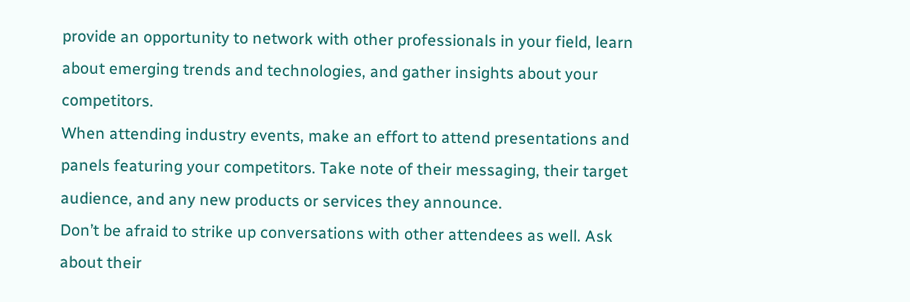provide an opportunity to network with other professionals in your field, learn about emerging trends and technologies, and gather insights about your competitors.
When attending industry events, make an effort to attend presentations and panels featuring your competitors. Take note of their messaging, their target audience, and any new products or services they announce.
Don’t be afraid to strike up conversations with other attendees as well. Ask about their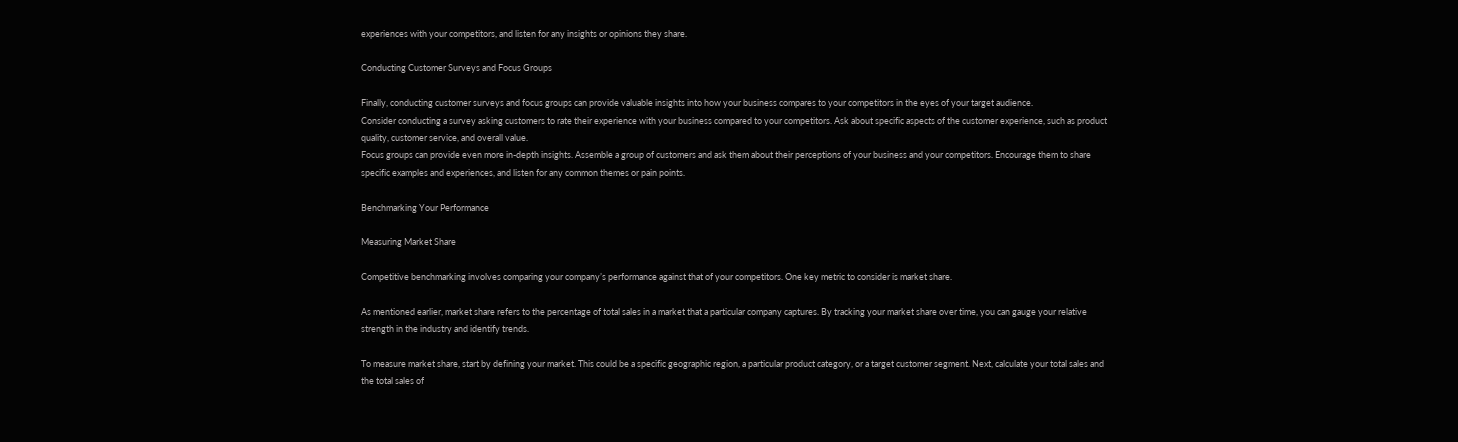experiences with your competitors, and listen for any insights or opinions they share.

Conducting Customer Surveys and Focus Groups

Finally, conducting customer surveys and focus groups can provide valuable insights into how your business compares to your competitors in the eyes of your target audience.
Consider conducting a survey asking customers to rate their experience with your business compared to your competitors. Ask about specific aspects of the customer experience, such as product quality, customer service, and overall value.
Focus groups can provide even more in-depth insights. Assemble a group of customers and ask them about their perceptions of your business and your competitors. Encourage them to share specific examples and experiences, and listen for any common themes or pain points.

Benchmarking Your Performance

Measuring Market Share

Competitive benchmarking involves comparing your company’s performance against that of your competitors. One key metric to consider is market share.

As mentioned earlier, market share refers to the percentage of total sales in a market that a particular company captures. By tracking your market share over time, you can gauge your relative strength in the industry and identify trends.

To measure market share, start by defining your market. This could be a specific geographic region, a particular product category, or a target customer segment. Next, calculate your total sales and the total sales of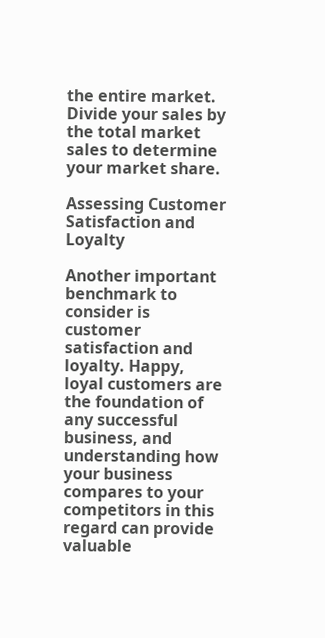the entire market. Divide your sales by the total market sales to determine your market share.

Assessing Customer Satisfaction and Loyalty

Another important benchmark to consider is customer satisfaction and loyalty. Happy, loyal customers are the foundation of any successful business, and understanding how your business compares to your competitors in this regard can provide valuable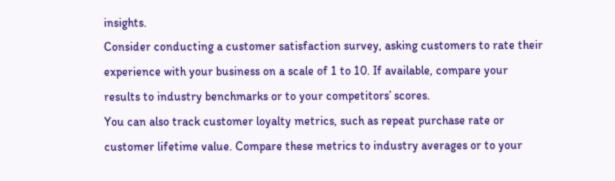insights.
Consider conducting a customer satisfaction survey, asking customers to rate their experience with your business on a scale of 1 to 10. If available, compare your results to industry benchmarks or to your competitors’ scores.
You can also track customer loyalty metrics, such as repeat purchase rate or customer lifetime value. Compare these metrics to industry averages or to your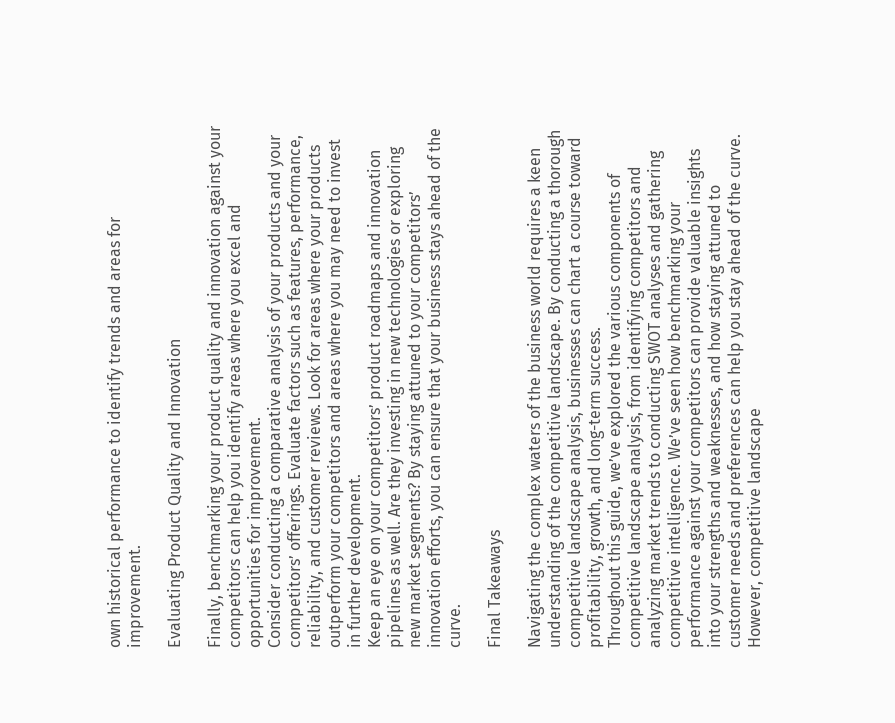own historical performance to identify trends and areas for improvement.

Evaluating Product Quality and Innovation

Finally, benchmarking your product quality and innovation against your competitors can help you identify areas where you excel and opportunities for improvement.
Consider conducting a comparative analysis of your products and your competitors’ offerings. Evaluate factors such as features, performance, reliability, and customer reviews. Look for areas where your products outperform your competitors and areas where you may need to invest in further development.
Keep an eye on your competitors’ product roadmaps and innovation pipelines as well. Are they investing in new technologies or exploring new market segments? By staying attuned to your competitors’ innovation efforts, you can ensure that your business stays ahead of the curve.

Final Takeaways

Navigating the complex waters of the business world requires a keen understanding of the competitive landscape. By conducting a thorough competitive landscape analysis, businesses can chart a course toward profitability, growth, and long-term success.
Throughout this guide, we’ve explored the various components of competitive landscape analysis, from identifying competitors and analyzing market trends to conducting SWOT analyses and gathering competitive intelligence. We’ve seen how benchmarking your performance against your competitors can provide valuable insights into your strengths and weaknesses, and how staying attuned to customer needs and preferences can help you stay ahead of the curve.
However, competitive landscape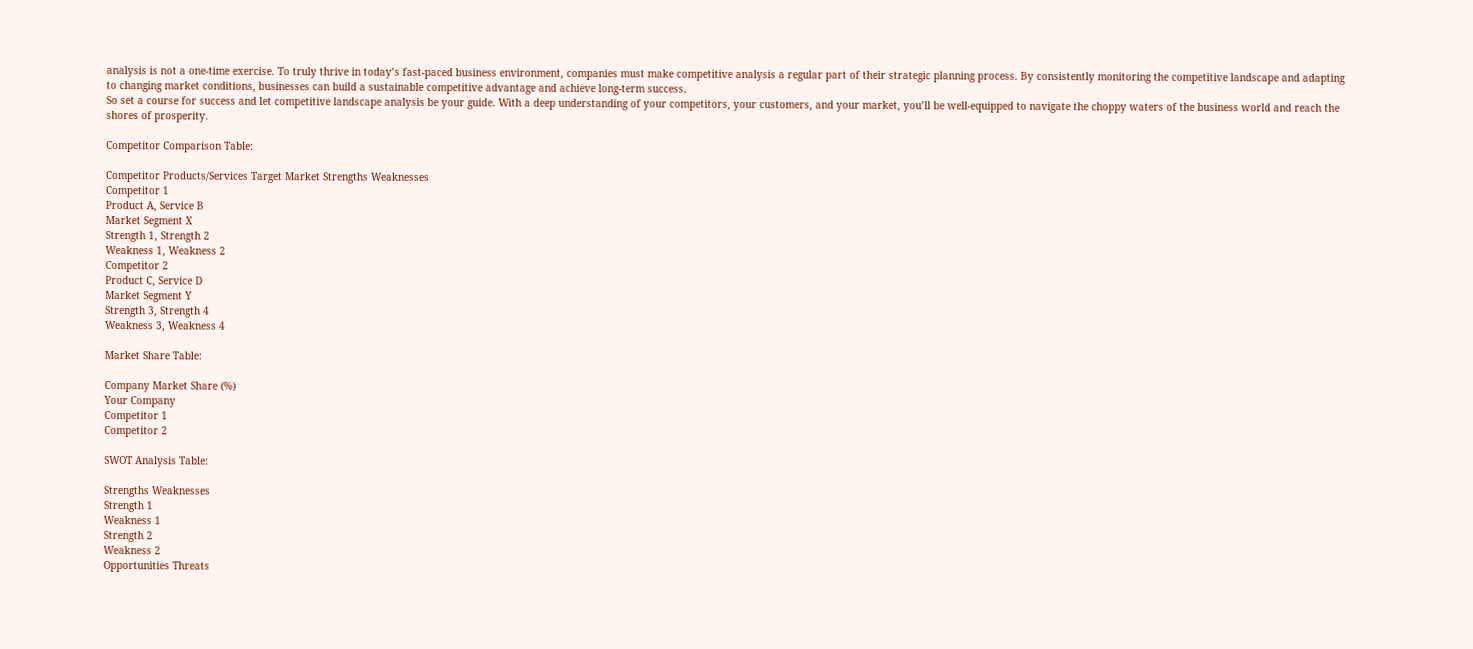analysis is not a one-time exercise. To truly thrive in today’s fast-paced business environment, companies must make competitive analysis a regular part of their strategic planning process. By consistently monitoring the competitive landscape and adapting to changing market conditions, businesses can build a sustainable competitive advantage and achieve long-term success.
So set a course for success and let competitive landscape analysis be your guide. With a deep understanding of your competitors, your customers, and your market, you’ll be well-equipped to navigate the choppy waters of the business world and reach the shores of prosperity.

Competitor Comparison Table:

Competitor Products/Services Target Market Strengths Weaknesses
Competitor 1
Product A, Service B
Market Segment X
Strength 1, Strength 2
Weakness 1, Weakness 2
Competitor 2
Product C, Service D
Market Segment Y
Strength 3, Strength 4
Weakness 3, Weakness 4

Market Share Table:

Company Market Share (%)
Your Company
Competitor 1
Competitor 2

SWOT Analysis Table:

Strengths Weaknesses
Strength 1
Weakness 1
Strength 2
Weakness 2
Opportunities Threats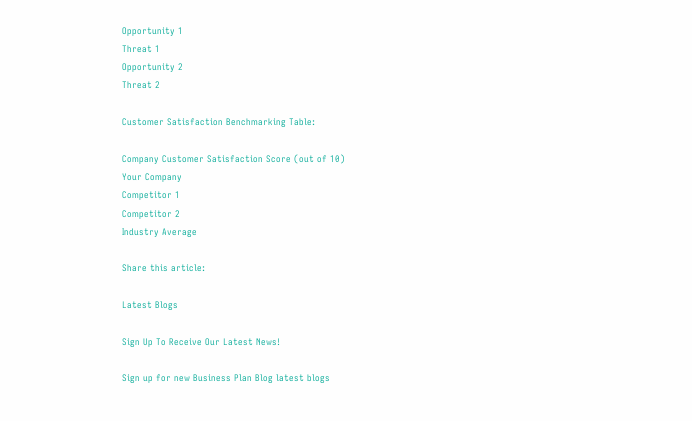Opportunity 1
Threat 1
Opportunity 2
Threat 2

Customer Satisfaction Benchmarking Table:

Company Customer Satisfaction Score (out of 10)
Your Company
Competitor 1
Competitor 2
Industry Average

Share this article:

Latest Blogs

Sign Up To Receive Our Latest News!

Sign up for new Business Plan Blog latest blogs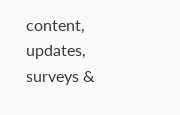content, updates, surveys &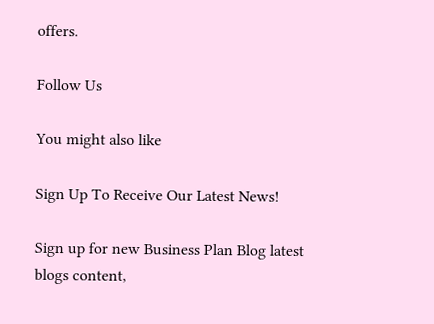offers.

Follow Us

You might also like

Sign Up To Receive Our Latest News!

Sign up for new Business Plan Blog latest blogs content,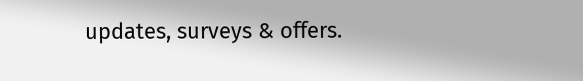updates, surveys & offers.